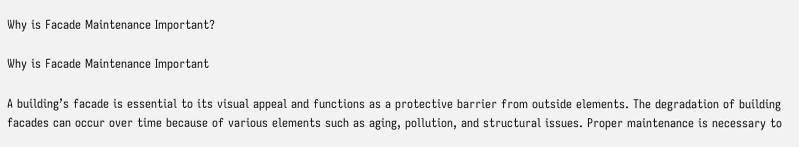Why is Facade Maintenance Important?

Why is Facade Maintenance Important

A building’s facade is essential to its visual appeal and functions as a protective barrier from outside elements. The degradation of building facades can occur over time because of various elements such as aging, pollution, and structural issues. Proper maintenance is necessary to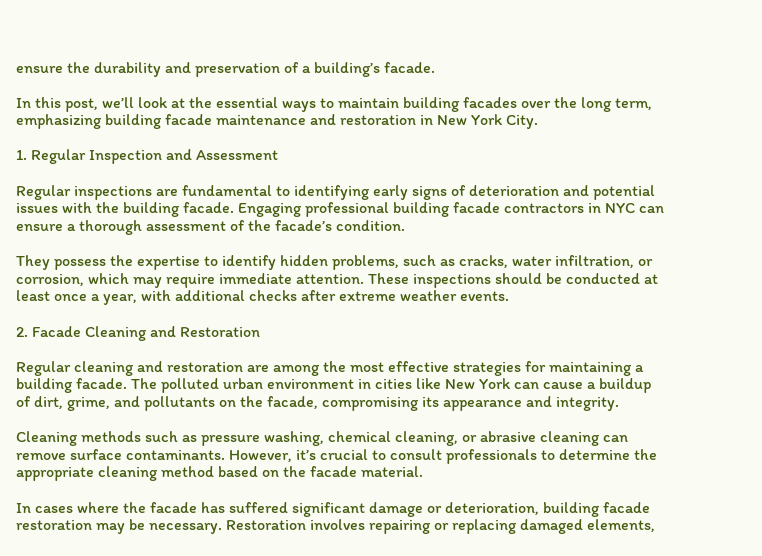ensure the durability and preservation of a building’s facade.

In this post, we’ll look at the essential ways to maintain building facades over the long term, emphasizing building facade maintenance and restoration in New York City.

1. Regular Inspection and Assessment

Regular inspections are fundamental to identifying early signs of deterioration and potential issues with the building facade. Engaging professional building facade contractors in NYC can ensure a thorough assessment of the facade’s condition.

They possess the expertise to identify hidden problems, such as cracks, water infiltration, or corrosion, which may require immediate attention. These inspections should be conducted at least once a year, with additional checks after extreme weather events.

2. Facade Cleaning and Restoration

Regular cleaning and restoration are among the most effective strategies for maintaining a building facade. The polluted urban environment in cities like New York can cause a buildup of dirt, grime, and pollutants on the facade, compromising its appearance and integrity.

Cleaning methods such as pressure washing, chemical cleaning, or abrasive cleaning can remove surface contaminants. However, it’s crucial to consult professionals to determine the appropriate cleaning method based on the facade material.

In cases where the facade has suffered significant damage or deterioration, building facade restoration may be necessary. Restoration involves repairing or replacing damaged elements,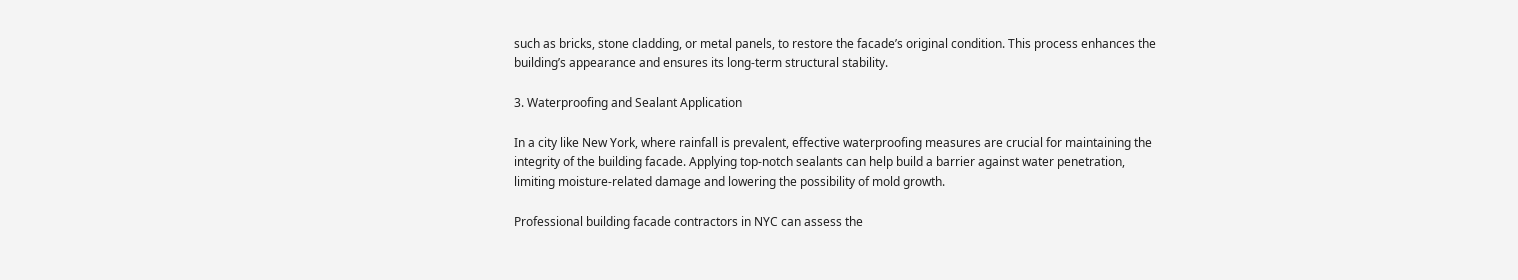such as bricks, stone cladding, or metal panels, to restore the facade’s original condition. This process enhances the building’s appearance and ensures its long-term structural stability.

3. Waterproofing and Sealant Application

In a city like New York, where rainfall is prevalent, effective waterproofing measures are crucial for maintaining the integrity of the building facade. Applying top-notch sealants can help build a barrier against water penetration, limiting moisture-related damage and lowering the possibility of mold growth.

Professional building facade contractors in NYC can assess the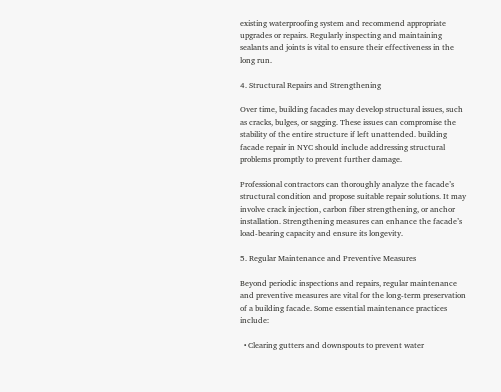existing waterproofing system and recommend appropriate upgrades or repairs. Regularly inspecting and maintaining sealants and joints is vital to ensure their effectiveness in the long run.

4. Structural Repairs and Strengthening

Over time, building facades may develop structural issues, such as cracks, bulges, or sagging. These issues can compromise the stability of the entire structure if left unattended. building facade repair in NYC should include addressing structural problems promptly to prevent further damage.

Professional contractors can thoroughly analyze the facade’s structural condition and propose suitable repair solutions. It may involve crack injection, carbon fiber strengthening, or anchor installation. Strengthening measures can enhance the facade’s load-bearing capacity and ensure its longevity.

5. Regular Maintenance and Preventive Measures

Beyond periodic inspections and repairs, regular maintenance and preventive measures are vital for the long-term preservation of a building facade. Some essential maintenance practices include:

  • Clearing gutters and downspouts to prevent water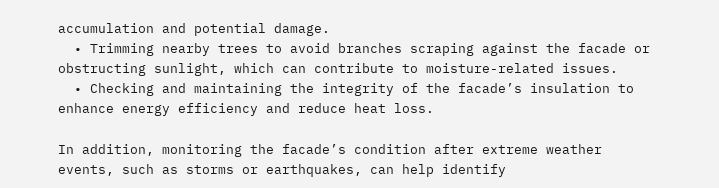accumulation and potential damage.
  • Trimming nearby trees to avoid branches scraping against the facade or obstructing sunlight, which can contribute to moisture-related issues.
  • Checking and maintaining the integrity of the facade’s insulation to enhance energy efficiency and reduce heat loss.

In addition, monitoring the facade’s condition after extreme weather events, such as storms or earthquakes, can help identify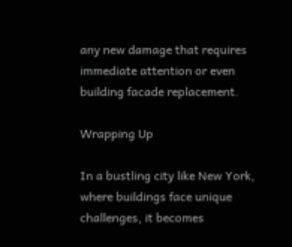any new damage that requires immediate attention or even building facade replacement.

Wrapping Up

In a bustling city like New York, where buildings face unique challenges, it becomes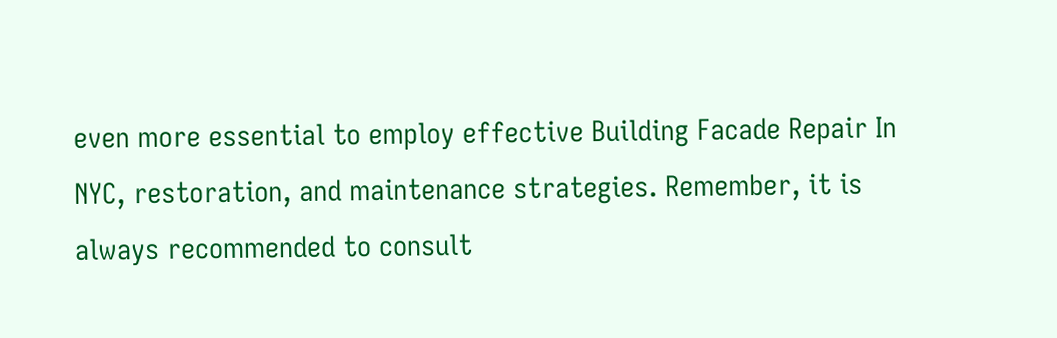even more essential to employ effective Building Facade Repair In NYC, restoration, and maintenance strategies. Remember, it is always recommended to consult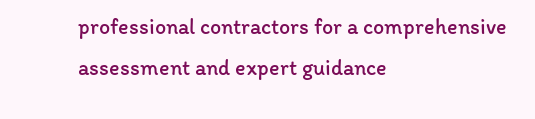professional contractors for a comprehensive assessment and expert guidance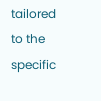tailored to the specific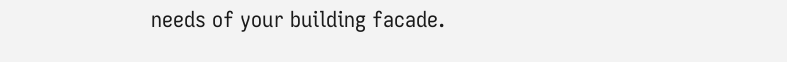needs of your building facade.